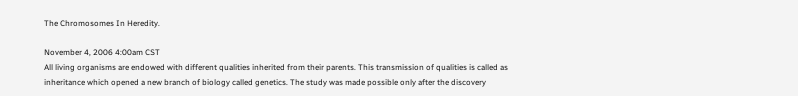The Chromosomes In Heredity.

November 4, 2006 4:00am CST
All living organisms are endowed with different qualities inherited from their parents. This transmission of qualities is called as inheritance which opened a new branch of biology called genetics. The study was made possible only after the discovery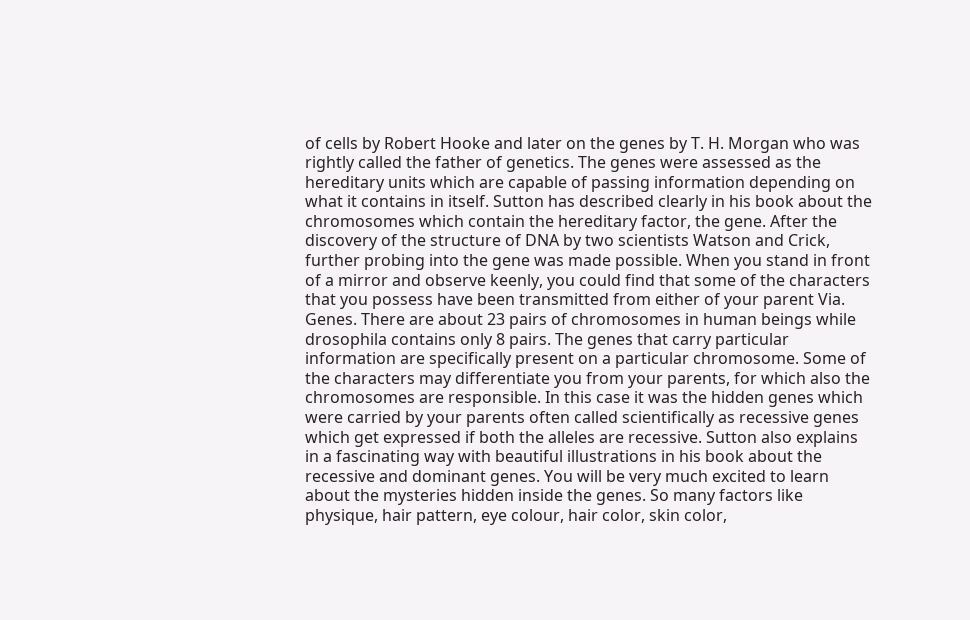of cells by Robert Hooke and later on the genes by T. H. Morgan who was rightly called the father of genetics. The genes were assessed as the hereditary units which are capable of passing information depending on what it contains in itself. Sutton has described clearly in his book about the chromosomes which contain the hereditary factor, the gene. After the discovery of the structure of DNA by two scientists Watson and Crick, further probing into the gene was made possible. When you stand in front of a mirror and observe keenly, you could find that some of the characters that you possess have been transmitted from either of your parent Via. Genes. There are about 23 pairs of chromosomes in human beings while drosophila contains only 8 pairs. The genes that carry particular information are specifically present on a particular chromosome. Some of the characters may differentiate you from your parents, for which also the chromosomes are responsible. In this case it was the hidden genes which were carried by your parents often called scientifically as recessive genes which get expressed if both the alleles are recessive. Sutton also explains in a fascinating way with beautiful illustrations in his book about the recessive and dominant genes. You will be very much excited to learn about the mysteries hidden inside the genes. So many factors like physique, hair pattern, eye colour, hair color, skin color,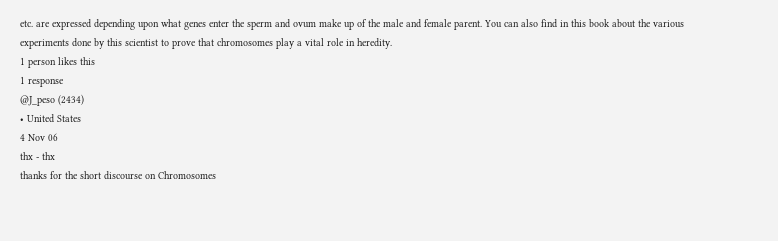etc. are expressed depending upon what genes enter the sperm and ovum make up of the male and female parent. You can also find in this book about the various experiments done by this scientist to prove that chromosomes play a vital role in heredity.
1 person likes this
1 response
@J_peso (2434)
• United States
4 Nov 06
thx - thx
thanks for the short discourse on Chromosomes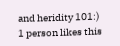and heridity 101:)
1 person likes this